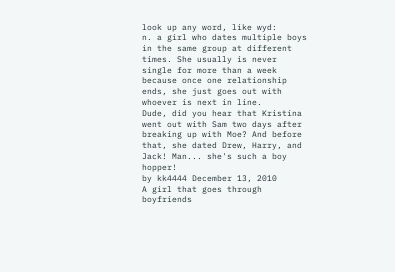look up any word, like wyd:
n. a girl who dates multiple boys in the same group at different times. She usually is never single for more than a week because once one relationship ends, she just goes out with whoever is next in line.
Dude, did you hear that Kristina went out with Sam two days after breaking up with Moe? And before that, she dated Drew, Harry, and Jack! Man... she's such a boy hopper!
by kk4444 December 13, 2010
A girl that goes through boyfriends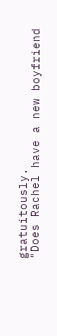gratuitously.
"Does Rachel have a new boyfriend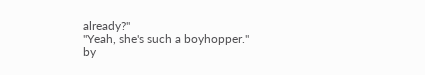already?"
"Yeah, she's such a boyhopper."
by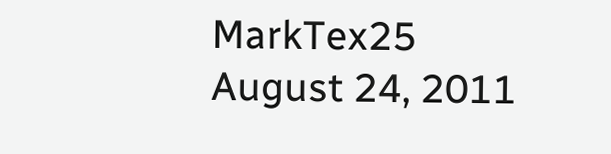MarkTex25 August 24, 2011